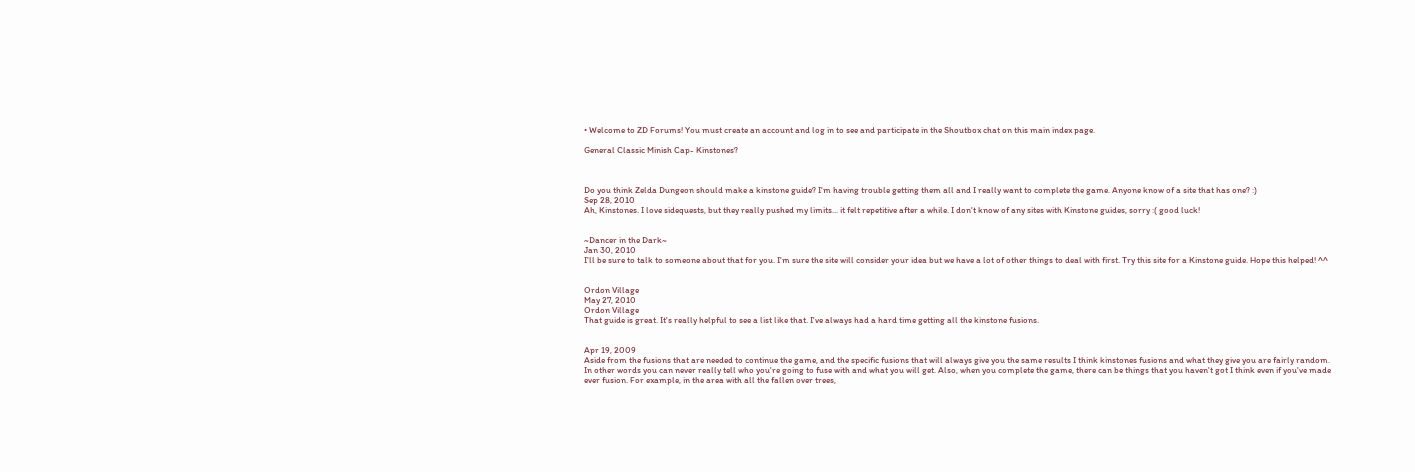• Welcome to ZD Forums! You must create an account and log in to see and participate in the Shoutbox chat on this main index page.

General Classic Minish Cap- Kinstones?



Do you think Zelda Dungeon should make a kinstone guide? I'm having trouble getting them all and I really want to complete the game. Anyone know of a site that has one? :)
Sep 28, 2010
Ah, Kinstones. I love sidequests, but they really pushed my limits... it felt repetitive after a while. I don't know of any sites with Kinstone guides, sorry :( good luck!


~Dancer in the Dark~
Jan 30, 2010
I'll be sure to talk to someone about that for you. I'm sure the site will consider your idea but we have a lot of other things to deal with first. Try this site for a Kinstone guide. Hope this helped! ^^


Ordon Village
May 27, 2010
Ordon Village
That guide is great. It's really helpful to see a list like that. I've always had a hard time getting all the kinstone fusions.


Apr 19, 2009
Aside from the fusions that are needed to continue the game, and the specific fusions that will always give you the same results I think kinstones fusions and what they give you are fairly random. In other words you can never really tell who you're going to fuse with and what you will get. Also, when you complete the game, there can be things that you haven't got I think even if you've made ever fusion. For example, in the area with all the fallen over trees,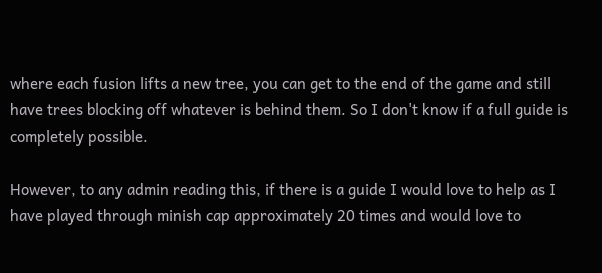where each fusion lifts a new tree, you can get to the end of the game and still have trees blocking off whatever is behind them. So I don't know if a full guide is completely possible.

However, to any admin reading this, if there is a guide I would love to help as I have played through minish cap approximately 20 times and would love to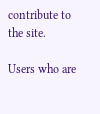contribute to the site.

Users who are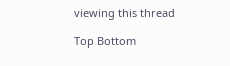viewing this thread

Top Bottom